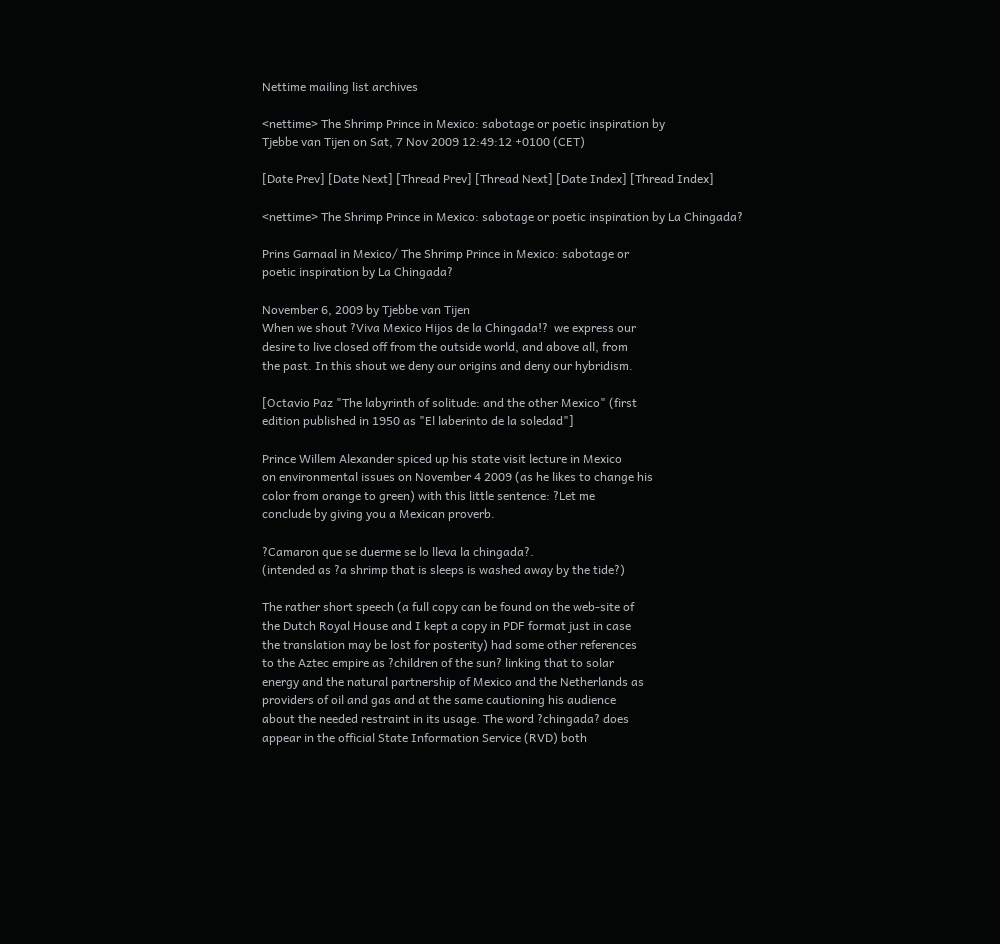Nettime mailing list archives

<nettime> The Shrimp Prince in Mexico: sabotage or poetic inspiration by
Tjebbe van Tijen on Sat, 7 Nov 2009 12:49:12 +0100 (CET)

[Date Prev] [Date Next] [Thread Prev] [Thread Next] [Date Index] [Thread Index]

<nettime> The Shrimp Prince in Mexico: sabotage or poetic inspiration by La Chingada?

Prins Garnaal in Mexico/ The Shrimp Prince in Mexico: sabotage or
poetic inspiration by La Chingada?

November 6, 2009 by Tjebbe van Tijen
When we shout ?Viva Mexico Hijos de la Chingada!?  we express our
desire to live closed off from the outside world, and above all, from
the past. In this shout we deny our origins and deny our hybridism.

[Octavio Paz "The labyrinth of solitude: and the other Mexico" (first
edition published in 1950 as "El laberinto de la soledad"]

Prince Willem Alexander spiced up his state visit lecture in Mexico
on environmental issues on November 4 2009 (as he likes to change his
color from orange to green) with this little sentence: ?Let me
conclude by giving you a Mexican proverb.

?Camaron que se duerme se lo lleva la chingada?.
(intended as ?a shrimp that is sleeps is washed away by the tide?)

The rather short speech (a full copy can be found on the web-site of
the Dutch Royal House and I kept a copy in PDF format just in case
the translation may be lost for posterity) had some other references
to the Aztec empire as ?children of the sun? linking that to solar
energy and the natural partnership of Mexico and the Netherlands as
providers of oil and gas and at the same cautioning his audience
about the needed restraint in its usage. The word ?chingada? does
appear in the official State Information Service (RVD) both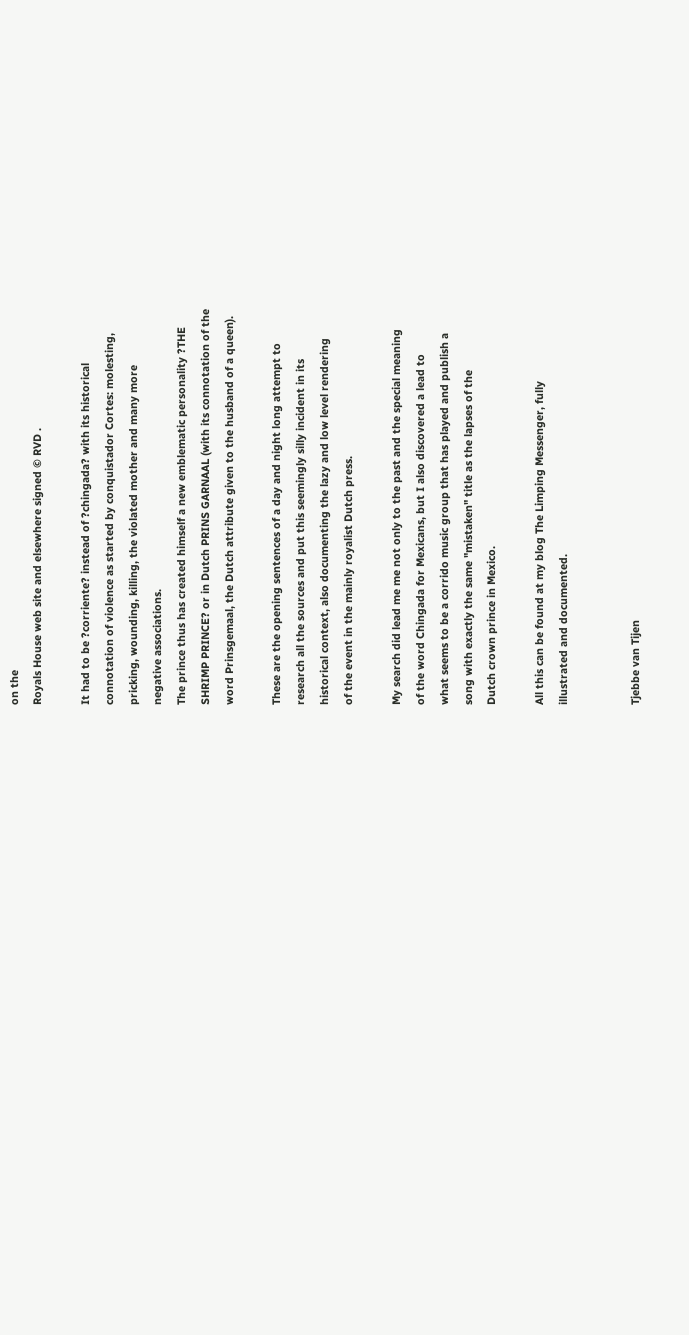on the
Royals House web site and elsewhere signed © RVD .

It had to be ?corriente? instead of ?chingada? with its historical
connotation of violence as started by conquistador Cortes: molesting,
pricking, wounding, killing, the violated mother and many more
negative associations.
The prince thus has created himself a new emblematic personality ?THE
SHRIMP PRINCE? or in Dutch PRINS GARNAAL (with its connotation of the
word Prinsgemaal, the Dutch attribute given to the husband of a queen).

These are the opening sentences of a day and night long attempt to
research all the sources and put this seemingly silly incident in its
historical context, also documenting the lazy and low level rendering
of the event in the mainly royalist Dutch press.

My search did lead me me not only to the past and the special meaning
of the word Chingada for Mexicans, but I also discovered a lead to
what seems to be a corrido music group that has played and publish a
song with exactly the same "mistaken" title as the lapses of the
Dutch crown prince in Mexico.

All this can be found at my blog The Limping Messenger, fully
illustrated and documented.


Tjebbe van Tijen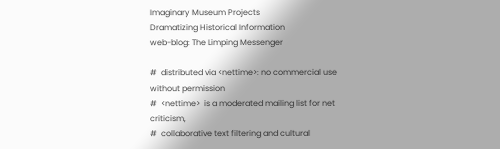Imaginary Museum Projects
Dramatizing Historical Information
web-blog: The Limping Messenger

#  distributed via <nettime>: no commercial use without permission
#  <nettime>  is a moderated mailing list for net criticism,
#  collaborative text filtering and cultural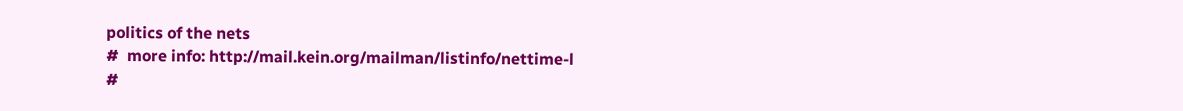politics of the nets
#  more info: http://mail.kein.org/mailman/listinfo/nettime-l
#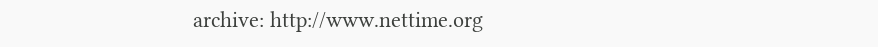archive: http://www.nettime.org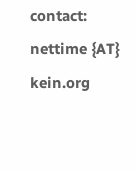contact: nettime {AT} kein.org